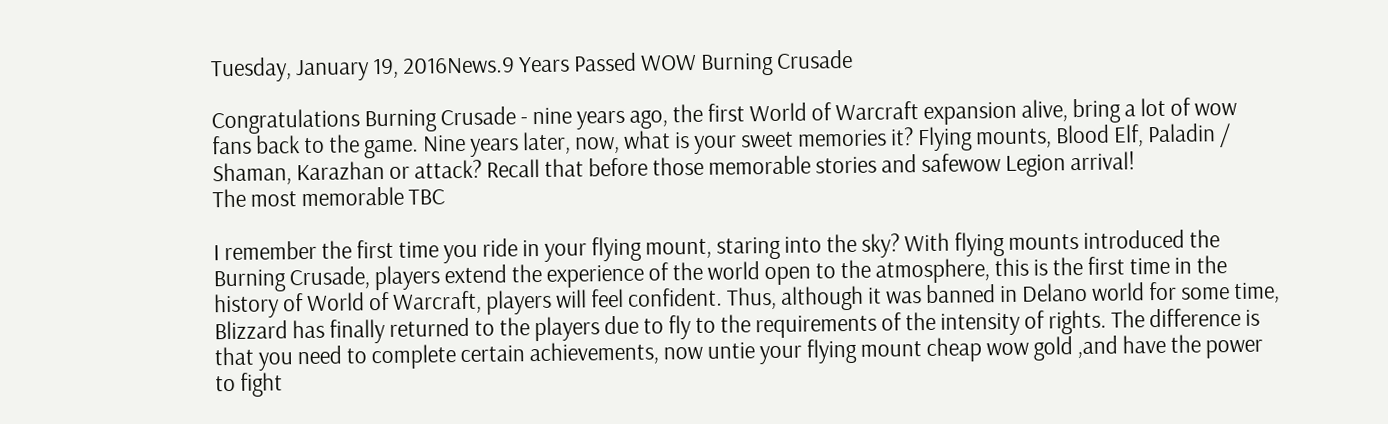Tuesday, January 19, 2016News.9 Years Passed WOW Burning Crusade

Congratulations Burning Crusade - nine years ago, the first World of Warcraft expansion alive, bring a lot of wow fans back to the game. Nine years later, now, what is your sweet memories it? Flying mounts, Blood Elf, Paladin / Shaman, Karazhan or attack? Recall that before those memorable stories and safewow Legion arrival!
The most memorable TBC

I remember the first time you ride in your flying mount, staring into the sky? With flying mounts introduced the Burning Crusade, players extend the experience of the world open to the atmosphere, this is the first time in the history of World of Warcraft, players will feel confident. Thus, although it was banned in Delano world for some time, Blizzard has finally returned to the players due to fly to the requirements of the intensity of rights. The difference is that you need to complete certain achievements, now untie your flying mount cheap wow gold ,and have the power to fight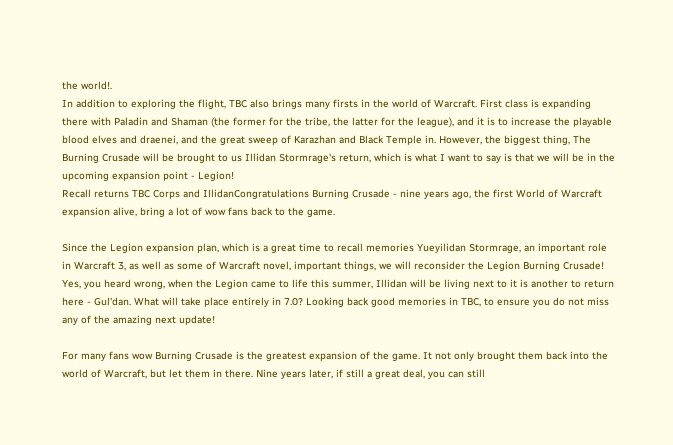the world!.
In addition to exploring the flight, TBC also brings many firsts in the world of Warcraft. First class is expanding there with Paladin and Shaman (the former for the tribe, the latter for the league), and it is to increase the playable blood elves and draenei, and the great sweep of Karazhan and Black Temple in. However, the biggest thing, The Burning Crusade will be brought to us Illidan Stormrage's return, which is what I want to say is that we will be in the upcoming expansion point - Legion!
Recall returns TBC Corps and IllidanCongratulations Burning Crusade - nine years ago, the first World of Warcraft expansion alive, bring a lot of wow fans back to the game.

Since the Legion expansion plan, which is a great time to recall memories Yueyilidan Stormrage, an important role in Warcraft 3, as well as some of Warcraft novel, important things, we will reconsider the Legion Burning Crusade! Yes, you heard wrong, when the Legion came to life this summer, Illidan will be living next to it is another to return here - Gul'dan. What will take place entirely in 7.0? Looking back good memories in TBC, to ensure you do not miss any of the amazing next update!

For many fans wow Burning Crusade is the greatest expansion of the game. It not only brought them back into the world of Warcraft, but let them in there. Nine years later, if still a great deal, you can still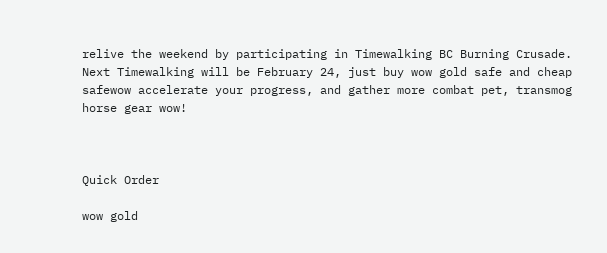relive the weekend by participating in Timewalking BC Burning Crusade. Next Timewalking will be February 24, just buy wow gold safe and cheap safewow accelerate your progress, and gather more combat pet, transmog horse gear wow!



Quick Order

wow gold